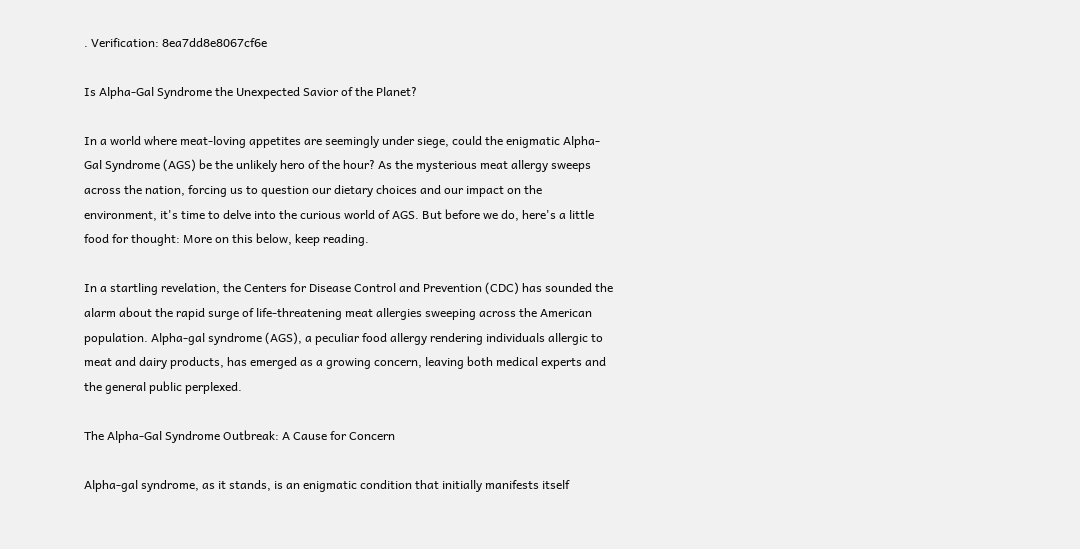. Verification: 8ea7dd8e8067cf6e

Is Alpha-Gal Syndrome the Unexpected Savior of the Planet?

In a world where meat-loving appetites are seemingly under siege, could the enigmatic Alpha-Gal Syndrome (AGS) be the unlikely hero of the hour? As the mysterious meat allergy sweeps across the nation, forcing us to question our dietary choices and our impact on the environment, it's time to delve into the curious world of AGS. But before we do, here's a little food for thought: More on this below, keep reading.

In a startling revelation, the Centers for Disease Control and Prevention (CDC) has sounded the alarm about the rapid surge of life-threatening meat allergies sweeping across the American population. Alpha-gal syndrome (AGS), a peculiar food allergy rendering individuals allergic to meat and dairy products, has emerged as a growing concern, leaving both medical experts and the general public perplexed.

The Alpha-Gal Syndrome Outbreak: A Cause for Concern

Alpha-gal syndrome, as it stands, is an enigmatic condition that initially manifests itself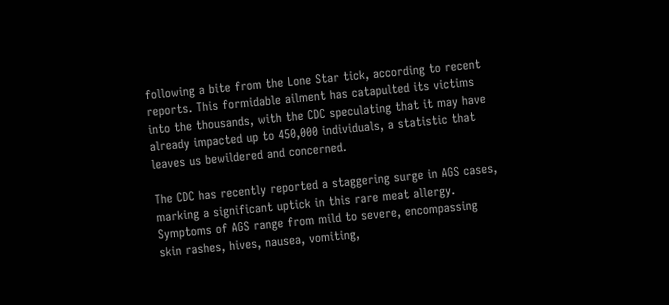following a bite from the Lone Star tick, according to recent reports. This formidable ailment has catapulted its victims into the thousands, with the CDC speculating that it may have already impacted up to 450,000 individuals, a statistic that leaves us bewildered and concerned.

The CDC has recently reported a staggering surge in AGS cases, marking a significant uptick in this rare meat allergy. Symptoms of AGS range from mild to severe, encompassing skin rashes, hives, nausea, vomiting,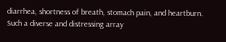diarrhea, shortness of breath, stomach pain, and heartburn. Such a diverse and distressing array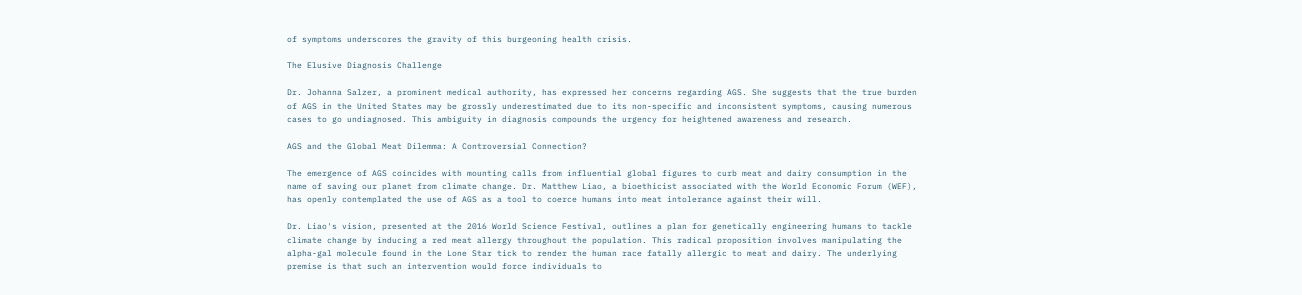of symptoms underscores the gravity of this burgeoning health crisis.

The Elusive Diagnosis Challenge

Dr. Johanna Salzer, a prominent medical authority, has expressed her concerns regarding AGS. She suggests that the true burden of AGS in the United States may be grossly underestimated due to its non-specific and inconsistent symptoms, causing numerous cases to go undiagnosed. This ambiguity in diagnosis compounds the urgency for heightened awareness and research.

AGS and the Global Meat Dilemma: A Controversial Connection?

The emergence of AGS coincides with mounting calls from influential global figures to curb meat and dairy consumption in the name of saving our planet from climate change. Dr. Matthew Liao, a bioethicist associated with the World Economic Forum (WEF), has openly contemplated the use of AGS as a tool to coerce humans into meat intolerance against their will.

Dr. Liao's vision, presented at the 2016 World Science Festival, outlines a plan for genetically engineering humans to tackle climate change by inducing a red meat allergy throughout the population. This radical proposition involves manipulating the alpha-gal molecule found in the Lone Star tick to render the human race fatally allergic to meat and dairy. The underlying premise is that such an intervention would force individuals to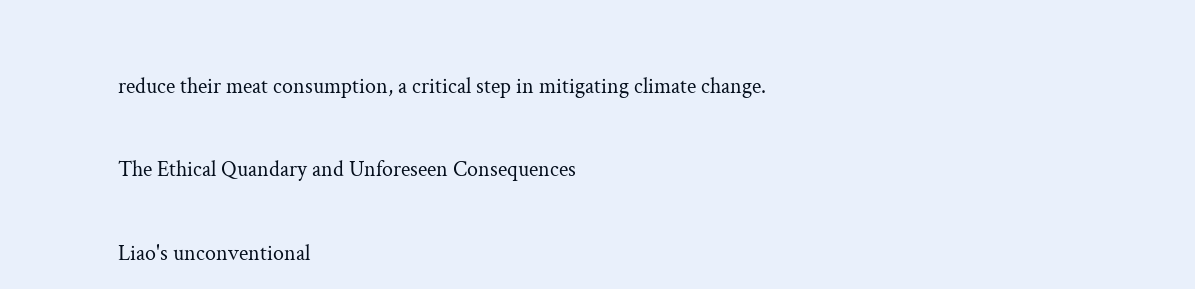reduce their meat consumption, a critical step in mitigating climate change.

The Ethical Quandary and Unforeseen Consequences

Liao's unconventional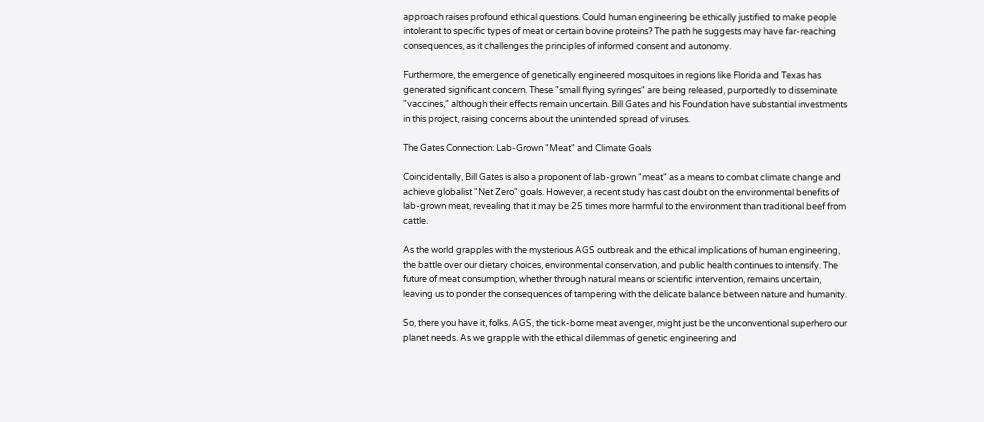approach raises profound ethical questions. Could human engineering be ethically justified to make people intolerant to specific types of meat or certain bovine proteins? The path he suggests may have far-reaching consequences, as it challenges the principles of informed consent and autonomy.

Furthermore, the emergence of genetically engineered mosquitoes in regions like Florida and Texas has generated significant concern. These "small flying syringes" are being released, purportedly to disseminate "vaccines," although their effects remain uncertain. Bill Gates and his Foundation have substantial investments in this project, raising concerns about the unintended spread of viruses.

The Gates Connection: Lab-Grown "Meat" and Climate Goals

Coincidentally, Bill Gates is also a proponent of lab-grown "meat" as a means to combat climate change and achieve globalist "Net Zero" goals. However, a recent study has cast doubt on the environmental benefits of lab-grown meat, revealing that it may be 25 times more harmful to the environment than traditional beef from cattle.

As the world grapples with the mysterious AGS outbreak and the ethical implications of human engineering, the battle over our dietary choices, environmental conservation, and public health continues to intensify. The future of meat consumption, whether through natural means or scientific intervention, remains uncertain, leaving us to ponder the consequences of tampering with the delicate balance between nature and humanity.

So, there you have it, folks. AGS, the tick-borne meat avenger, might just be the unconventional superhero our planet needs. As we grapple with the ethical dilemmas of genetic engineering and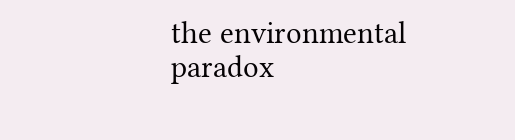the environmental paradox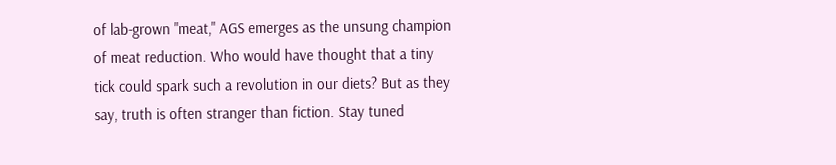of lab-grown "meat," AGS emerges as the unsung champion of meat reduction. Who would have thought that a tiny tick could spark such a revolution in our diets? But as they say, truth is often stranger than fiction. Stay tuned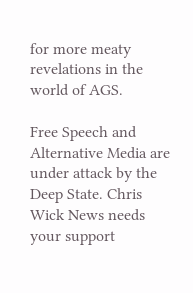for more meaty revelations in the world of AGS.

Free Speech and Alternative Media are under attack by the Deep State. Chris Wick News needs your support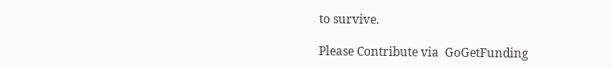to survive.

Please Contribute via  GoGetFunding